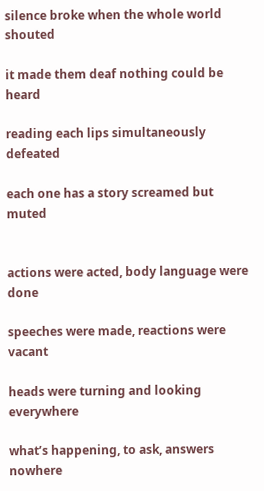silence broke when the whole world shouted

it made them deaf nothing could be heard

reading each lips simultaneously defeated

each one has a story screamed but muted


actions were acted, body language were done

speeches were made, reactions were vacant

heads were turning and looking everywhere

what’s happening, to ask, answers nowhere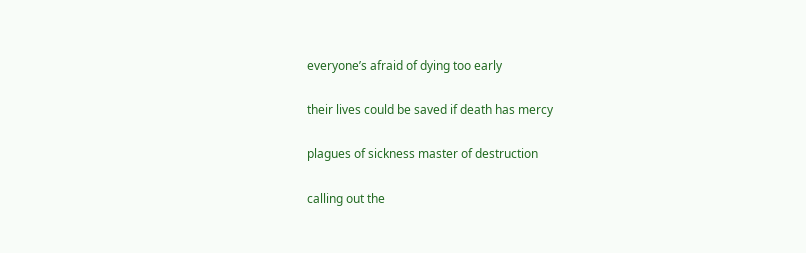everyone’s afraid of dying too early

their lives could be saved if death has mercy

plagues of sickness master of destruction

calling out the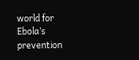world for Ebola’s prevention